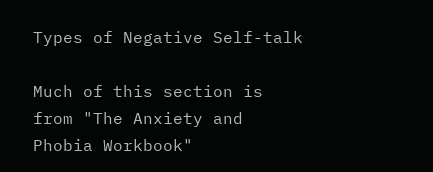Types of Negative Self-talk

Much of this section is from "The Anxiety and Phobia Workbook"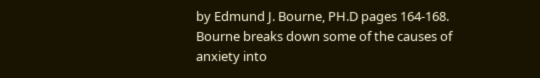by Edmund J. Bourne, PH.D pages 164-168. Bourne breaks down some of the causes of anxiety into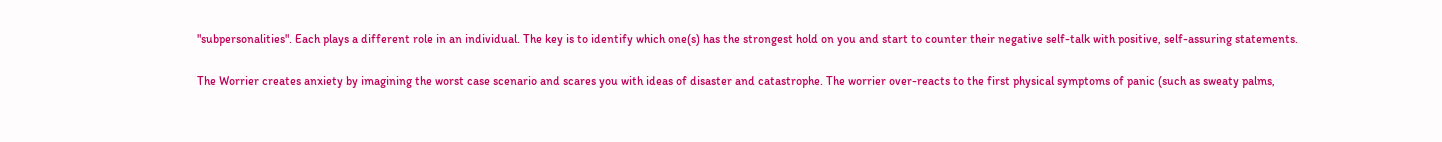"subpersonalities". Each plays a different role in an individual. The key is to identify which one(s) has the strongest hold on you and start to counter their negative self-talk with positive, self-assuring statements.

The Worrier creates anxiety by imagining the worst case scenario and scares you with ideas of disaster and catastrophe. The worrier over-reacts to the first physical symptoms of panic (such as sweaty palms,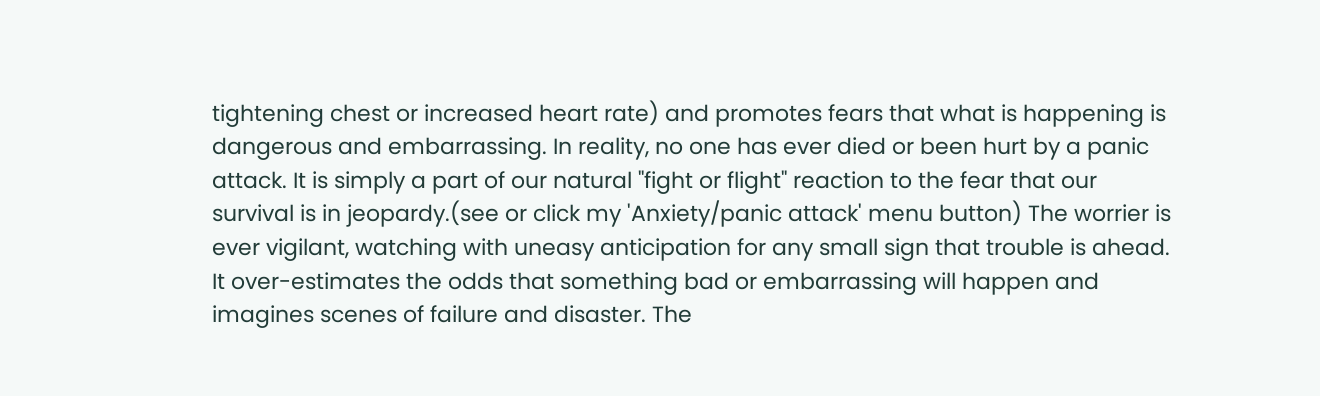tightening chest or increased heart rate) and promotes fears that what is happening is dangerous and embarrassing. In reality, no one has ever died or been hurt by a panic attack. It is simply a part of our natural "fight or flight" reaction to the fear that our survival is in jeopardy.(see or click my 'Anxiety/panic attack' menu button) The worrier is ever vigilant, watching with uneasy anticipation for any small sign that trouble is ahead. It over-estimates the odds that something bad or embarrassing will happen and imagines scenes of failure and disaster. The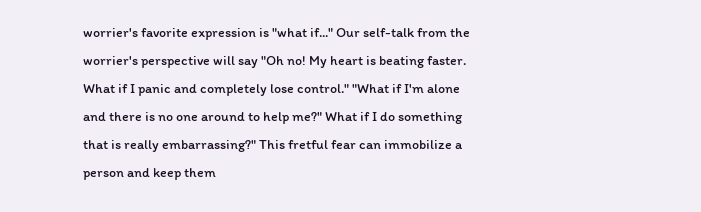worrier's favorite expression is "what if..." Our self-talk from the worrier's perspective will say "Oh no! My heart is beating faster. What if I panic and completely lose control." "What if I'm alone and there is no one around to help me?" What if I do something that is really embarrassing?" This fretful fear can immobilize a person and keep them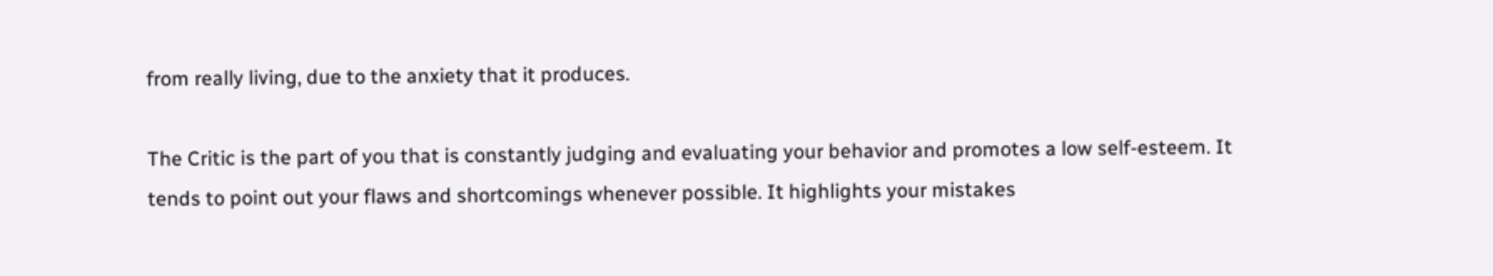from really living, due to the anxiety that it produces.

The Critic is the part of you that is constantly judging and evaluating your behavior and promotes a low self-esteem. It tends to point out your flaws and shortcomings whenever possible. It highlights your mistakes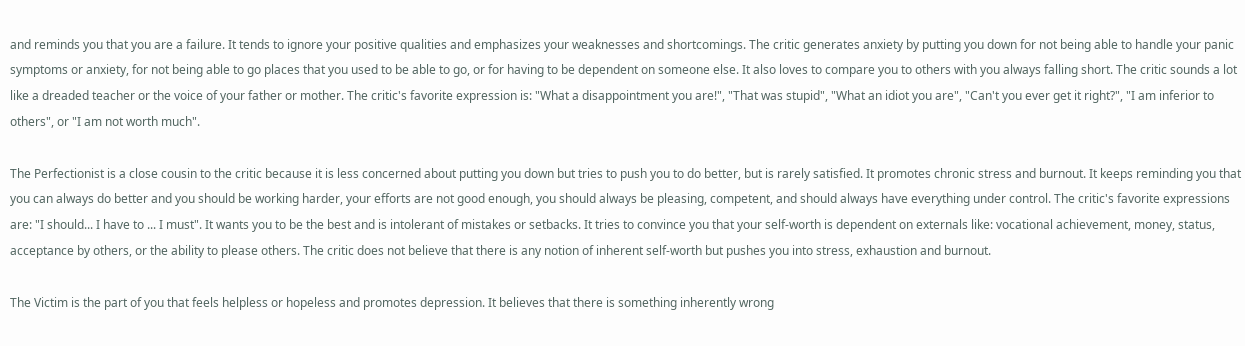and reminds you that you are a failure. It tends to ignore your positive qualities and emphasizes your weaknesses and shortcomings. The critic generates anxiety by putting you down for not being able to handle your panic symptoms or anxiety, for not being able to go places that you used to be able to go, or for having to be dependent on someone else. It also loves to compare you to others with you always falling short. The critic sounds a lot like a dreaded teacher or the voice of your father or mother. The critic's favorite expression is: "What a disappointment you are!", "That was stupid", "What an idiot you are", "Can't you ever get it right?", "I am inferior to others", or "I am not worth much".

The Perfectionist is a close cousin to the critic because it is less concerned about putting you down but tries to push you to do better, but is rarely satisfied. It promotes chronic stress and burnout. It keeps reminding you that you can always do better and you should be working harder, your efforts are not good enough, you should always be pleasing, competent, and should always have everything under control. The critic's favorite expressions are: "I should... I have to ... I must". It wants you to be the best and is intolerant of mistakes or setbacks. It tries to convince you that your self-worth is dependent on externals like: vocational achievement, money, status, acceptance by others, or the ability to please others. The critic does not believe that there is any notion of inherent self-worth but pushes you into stress, exhaustion and burnout.

The Victim is the part of you that feels helpless or hopeless and promotes depression. It believes that there is something inherently wrong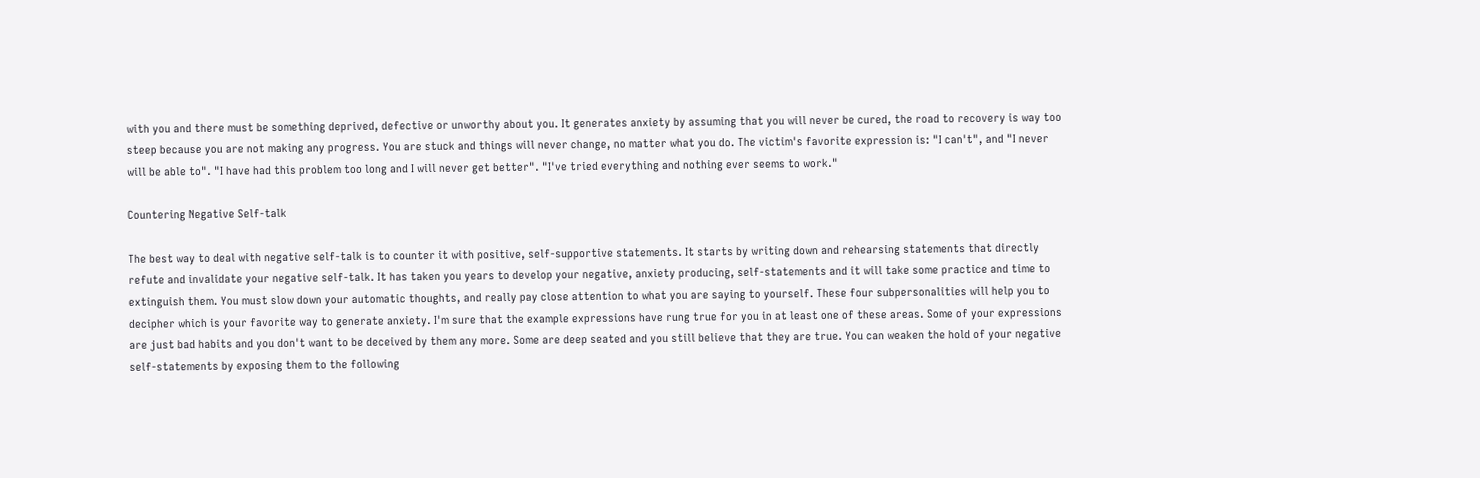with you and there must be something deprived, defective or unworthy about you. It generates anxiety by assuming that you will never be cured, the road to recovery is way too steep because you are not making any progress. You are stuck and things will never change, no matter what you do. The victim's favorite expression is: "I can't", and "I never will be able to". "I have had this problem too long and I will never get better". "I've tried everything and nothing ever seems to work."

Countering Negative Self-talk

The best way to deal with negative self-talk is to counter it with positive, self-supportive statements. It starts by writing down and rehearsing statements that directly refute and invalidate your negative self-talk. It has taken you years to develop your negative, anxiety producing, self-statements and it will take some practice and time to extinguish them. You must slow down your automatic thoughts, and really pay close attention to what you are saying to yourself. These four subpersonalities will help you to decipher which is your favorite way to generate anxiety. I'm sure that the example expressions have rung true for you in at least one of these areas. Some of your expressions are just bad habits and you don't want to be deceived by them any more. Some are deep seated and you still believe that they are true. You can weaken the hold of your negative self-statements by exposing them to the following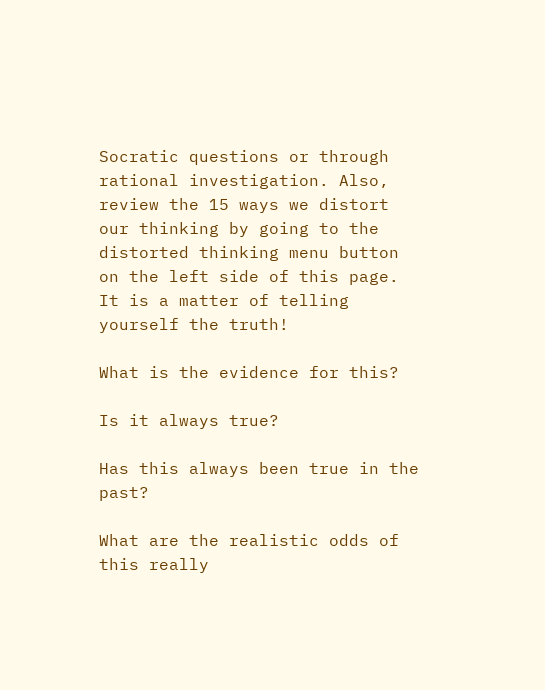Socratic questions or through rational investigation. Also, review the 15 ways we distort our thinking by going to the distorted thinking menu button on the left side of this page. It is a matter of telling yourself the truth!

What is the evidence for this?

Is it always true?

Has this always been true in the past?

What are the realistic odds of this really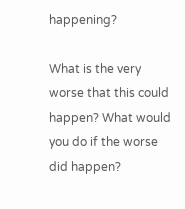happening?

What is the very worse that this could happen? What would you do if the worse did happen?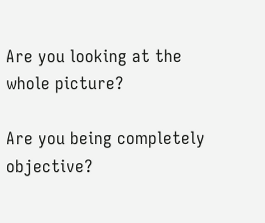Are you looking at the whole picture?

Are you being completely objective?